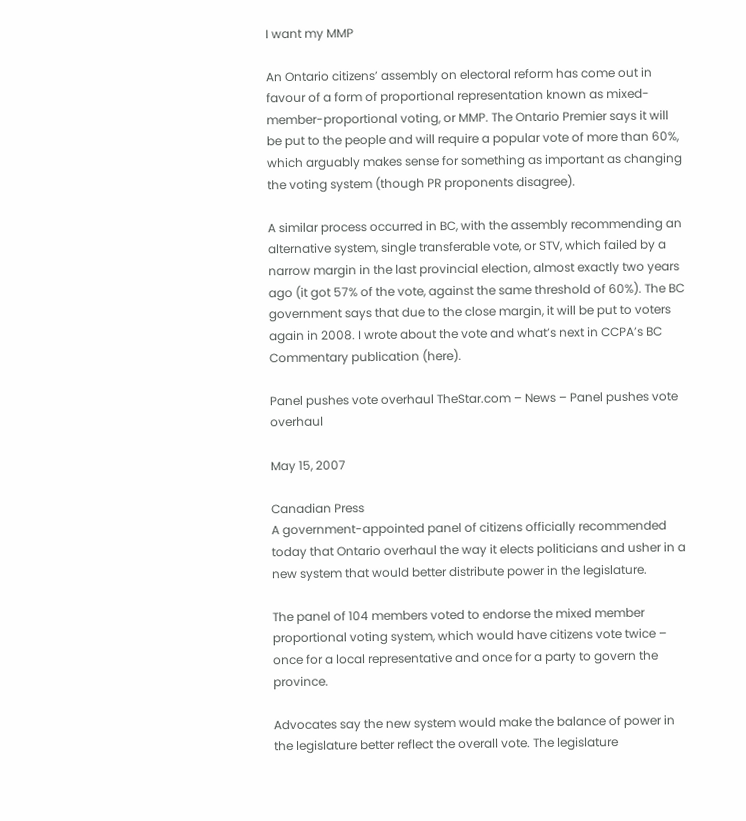I want my MMP

An Ontario citizens’ assembly on electoral reform has come out in favour of a form of proportional representation known as mixed-member-proportional voting, or MMP. The Ontario Premier says it will be put to the people and will require a popular vote of more than 60%, which arguably makes sense for something as important as changing the voting system (though PR proponents disagree).

A similar process occurred in BC, with the assembly recommending an alternative system, single transferable vote, or STV, which failed by a narrow margin in the last provincial election, almost exactly two years ago (it got 57% of the vote, against the same threshold of 60%). The BC government says that due to the close margin, it will be put to voters again in 2008. I wrote about the vote and what’s next in CCPA’s BC Commentary publication (here).

Panel pushes vote overhaul TheStar.com – News – Panel pushes vote overhaul

May 15, 2007

Canadian Press
A government-appointed panel of citizens officially recommended today that Ontario overhaul the way it elects politicians and usher in a new system that would better distribute power in the legislature.

The panel of 104 members voted to endorse the mixed member proportional voting system, which would have citizens vote twice – once for a local representative and once for a party to govern the province.

Advocates say the new system would make the balance of power in the legislature better reflect the overall vote. The legislature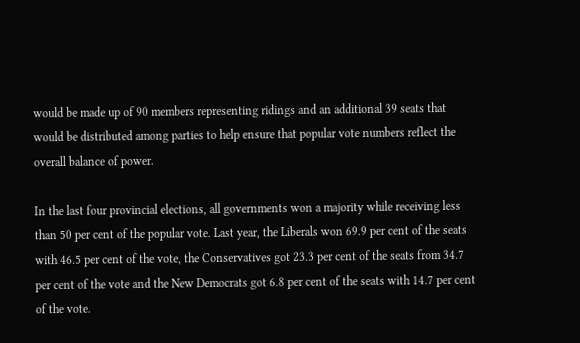would be made up of 90 members representing ridings and an additional 39 seats that would be distributed among parties to help ensure that popular vote numbers reflect the overall balance of power.

In the last four provincial elections, all governments won a majority while receiving less than 50 per cent of the popular vote. Last year, the Liberals won 69.9 per cent of the seats with 46.5 per cent of the vote, the Conservatives got 23.3 per cent of the seats from 34.7 per cent of the vote and the New Democrats got 6.8 per cent of the seats with 14.7 per cent of the vote.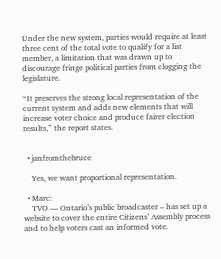Under the new system, parties would require at least three cent of the total vote to qualify for a list member, a limitation that was drawn up to discourage fringe political parties from clogging the legislature.

“It preserves the strong local representation of the current system and adds new elements that will increase voter choice and produce fairer election results,” the report states.


  • janfromthebruce

    Yes, we want proportional representation.

  • Marc:
    TVO — Ontario’s public broadcaster – has set up a website to cover the entire Citizens’ Assembly process and to help voters cast an informed vote.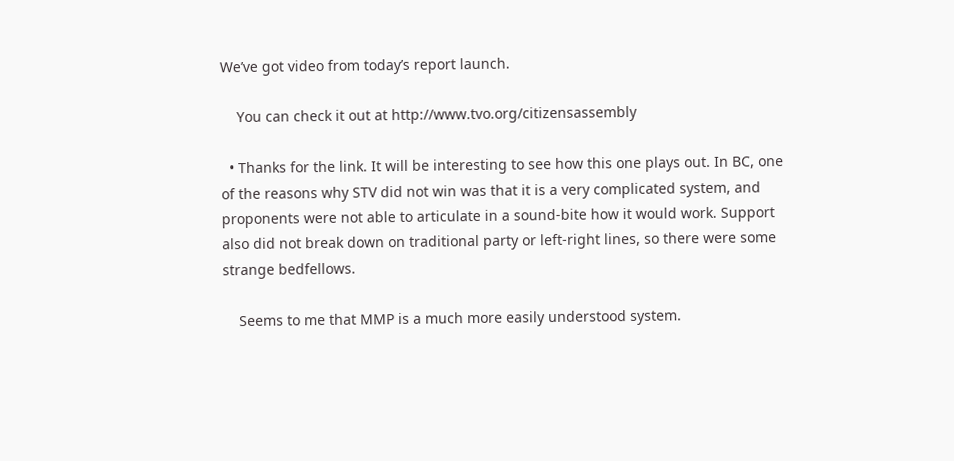We’ve got video from today’s report launch.

    You can check it out at http://www.tvo.org/citizensassembly

  • Thanks for the link. It will be interesting to see how this one plays out. In BC, one of the reasons why STV did not win was that it is a very complicated system, and proponents were not able to articulate in a sound-bite how it would work. Support also did not break down on traditional party or left-right lines, so there were some strange bedfellows.

    Seems to me that MMP is a much more easily understood system.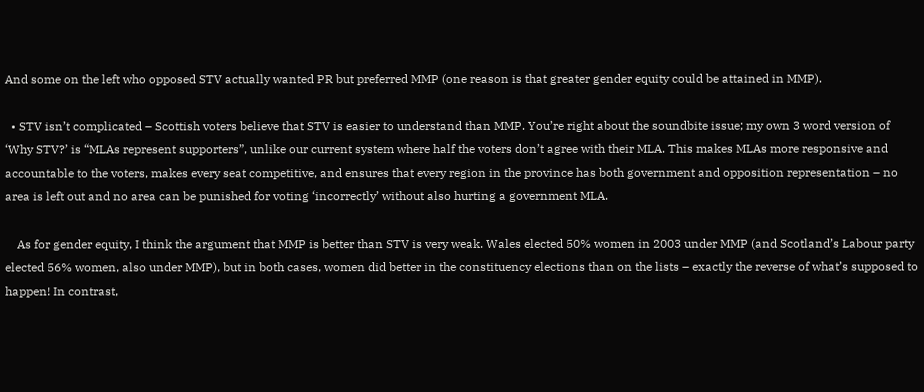And some on the left who opposed STV actually wanted PR but preferred MMP (one reason is that greater gender equity could be attained in MMP).

  • STV isn’t complicated – Scottish voters believe that STV is easier to understand than MMP. You’re right about the soundbite issue; my own 3 word version of ‘Why STV?’ is “MLAs represent supporters”, unlike our current system where half the voters don’t agree with their MLA. This makes MLAs more responsive and accountable to the voters, makes every seat competitive, and ensures that every region in the province has both government and opposition representation – no area is left out and no area can be punished for voting ‘incorrectly’ without also hurting a government MLA.

    As for gender equity, I think the argument that MMP is better than STV is very weak. Wales elected 50% women in 2003 under MMP (and Scotland’s Labour party elected 56% women, also under MMP), but in both cases, women did better in the constituency elections than on the lists – exactly the reverse of what’s supposed to happen! In contrast,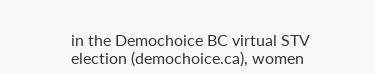in the Demochoice BC virtual STV election (demochoice.ca), women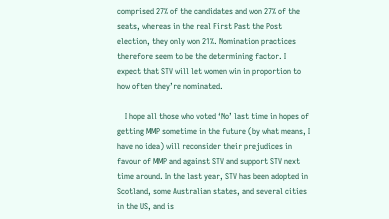comprised 27% of the candidates and won 27% of the seats, whereas in the real First Past the Post election, they only won 21%. Nomination practices therefore seem to be the determining factor. I expect that STV will let women win in proportion to how often they’re nominated.

    I hope all those who voted ‘No’ last time in hopes of getting MMP sometime in the future (by what means, I have no idea) will reconsider their prejudices in favour of MMP and against STV and support STV next time around. In the last year, STV has been adopted in Scotland, some Australian states, and several cities in the US, and is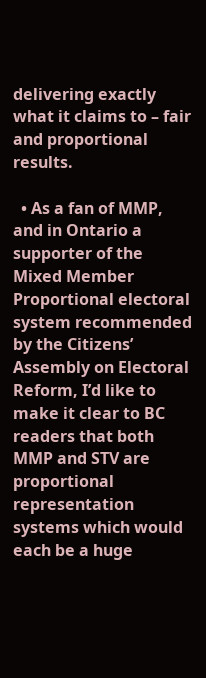delivering exactly what it claims to – fair and proportional results.

  • As a fan of MMP, and in Ontario a supporter of the Mixed Member Proportional electoral system recommended by the Citizens’ Assembly on Electoral Reform, I’d like to make it clear to BC readers that both MMP and STV are proportional representation systems which would each be a huge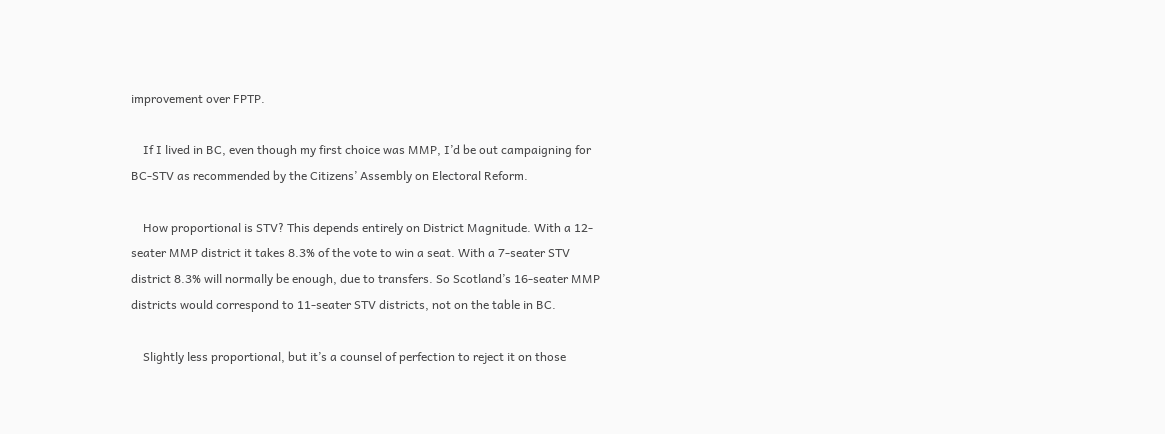improvement over FPTP.

    If I lived in BC, even though my first choice was MMP, I’d be out campaigning for BC-STV as recommended by the Citizens’ Assembly on Electoral Reform.

    How proportional is STV? This depends entirely on District Magnitude. With a 12-seater MMP district it takes 8.3% of the vote to win a seat. With a 7-seater STV district 8.3% will normally be enough, due to transfers. So Scotland’s 16-seater MMP districts would correspond to 11-seater STV districts, not on the table in BC.

    Slightly less proportional, but it’s a counsel of perfection to reject it on those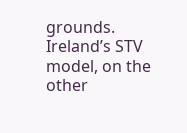grounds. Ireland’s STV model, on the other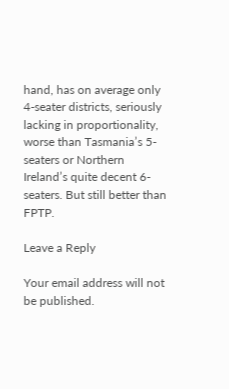hand, has on average only 4-seater districts, seriously lacking in proportionality, worse than Tasmania’s 5-seaters or Northern Ireland’s quite decent 6-seaters. But still better than FPTP.

Leave a Reply

Your email address will not be published.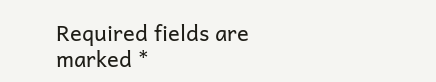Required fields are marked *